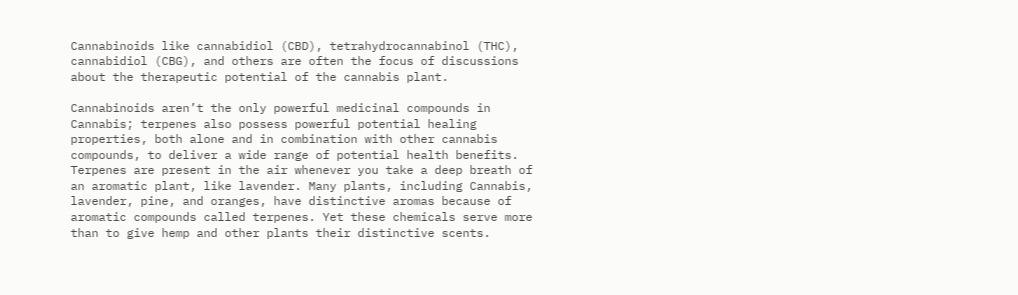Cannabinoids like cannabidiol (CBD), tetrahydrocannabinol (THC), cannabidiol (CBG), and others are often the focus of discussions about the therapeutic potential of the cannabis plant.

Cannabinoids aren’t the only powerful medicinal compounds in Cannabis; terpenes also possess powerful potential healing properties, both alone and in combination with other cannabis compounds, to deliver a wide range of potential health benefits. Terpenes are present in the air whenever you take a deep breath of an aromatic plant, like lavender. Many plants, including Cannabis, lavender, pine, and oranges, have distinctive aromas because of aromatic compounds called terpenes. Yet these chemicals serve more than to give hemp and other plants their distinctive scents.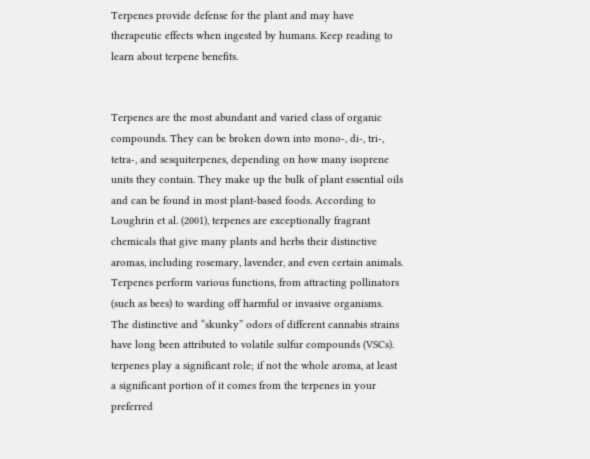Terpenes provide defense for the plant and may have therapeutic effects when ingested by humans. Keep reading to learn about terpene benefits.


Terpenes are the most abundant and varied class of organic compounds. They can be broken down into mono-, di-, tri-, tetra-, and sesquiterpenes, depending on how many isoprene units they contain. They make up the bulk of plant essential oils and can be found in most plant-based foods. According to Loughrin et al. (2001), terpenes are exceptionally fragrant chemicals that give many plants and herbs their distinctive aromas, including rosemary, lavender, and even certain animals. Terpenes perform various functions, from attracting pollinators (such as bees) to warding off harmful or invasive organisms. The distinctive and “skunky” odors of different cannabis strains have long been attributed to volatile sulfur compounds (VSCs). terpenes play a significant role; if not the whole aroma, at least a significant portion of it comes from the terpenes in your preferred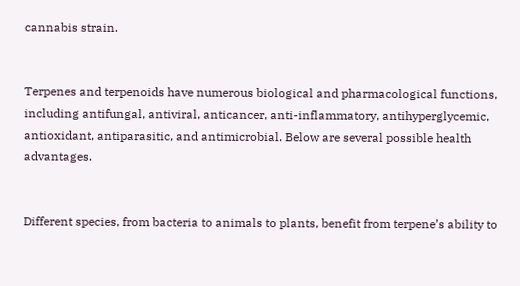cannabis strain.


Terpenes and terpenoids have numerous biological and pharmacological functions, including antifungal, antiviral, anticancer, anti-inflammatory, antihyperglycemic, antioxidant, antiparasitic, and antimicrobial. Below are several possible health advantages.


Different species, from bacteria to animals to plants, benefit from terpene’s ability to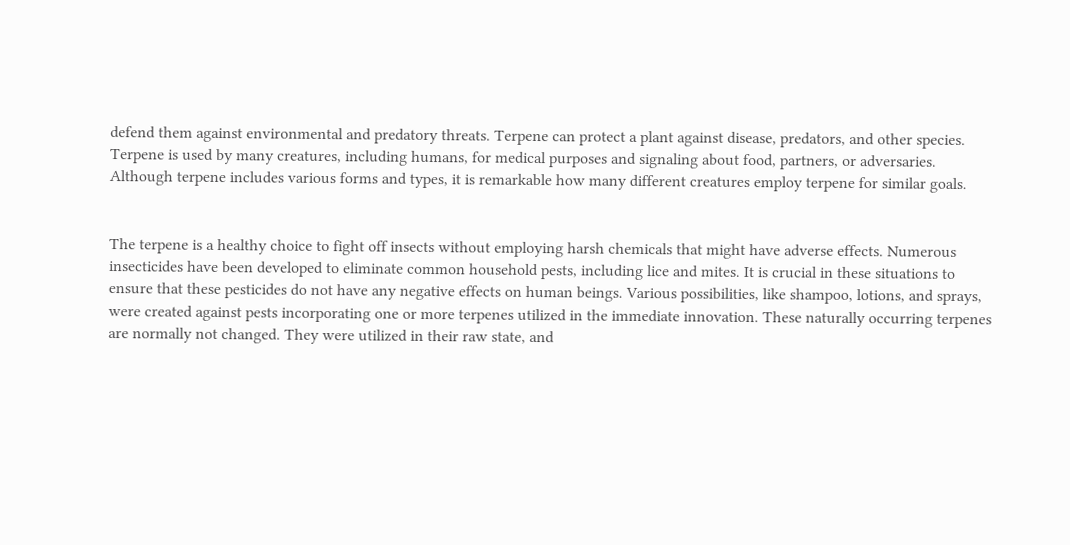defend them against environmental and predatory threats. Terpene can protect a plant against disease, predators, and other species. Terpene is used by many creatures, including humans, for medical purposes and signaling about food, partners, or adversaries. Although terpene includes various forms and types, it is remarkable how many different creatures employ terpene for similar goals.


The terpene is a healthy choice to fight off insects without employing harsh chemicals that might have adverse effects. Numerous insecticides have been developed to eliminate common household pests, including lice and mites. It is crucial in these situations to ensure that these pesticides do not have any negative effects on human beings. Various possibilities, like shampoo, lotions, and sprays, were created against pests incorporating one or more terpenes utilized in the immediate innovation. These naturally occurring terpenes are normally not changed. They were utilized in their raw state, and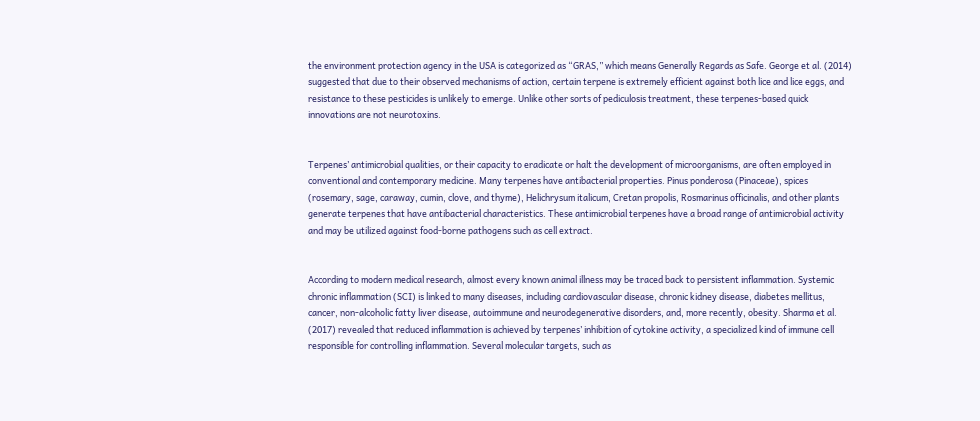the environment protection agency in the USA is categorized as “GRAS,” which means Generally Regards as Safe. George et al. (2014) suggested that due to their observed mechanisms of action, certain terpene is extremely efficient against both lice and lice eggs, and resistance to these pesticides is unlikely to emerge. Unlike other sorts of pediculosis treatment, these terpenes-based quick innovations are not neurotoxins.


Terpenes’ antimicrobial qualities, or their capacity to eradicate or halt the development of microorganisms, are often employed in conventional and contemporary medicine. Many terpenes have antibacterial properties. Pinus ponderosa (Pinaceae), spices (rosemary, sage, caraway, cumin, clove, and thyme), Helichrysum italicum, Cretan propolis, Rosmarinus officinalis, and other plants generate terpenes that have antibacterial characteristics. These antimicrobial terpenes have a broad range of antimicrobial activity and may be utilized against food-borne pathogens such as cell extract.


According to modern medical research, almost every known animal illness may be traced back to persistent inflammation. Systemic chronic inflammation (SCI) is linked to many diseases, including cardiovascular disease, chronic kidney disease, diabetes mellitus, cancer, non-alcoholic fatty liver disease, autoimmune and neurodegenerative disorders, and, more recently, obesity. Sharma et al. (2017) revealed that reduced inflammation is achieved by terpenes’ inhibition of cytokine activity, a specialized kind of immune cell responsible for controlling inflammation. Several molecular targets, such as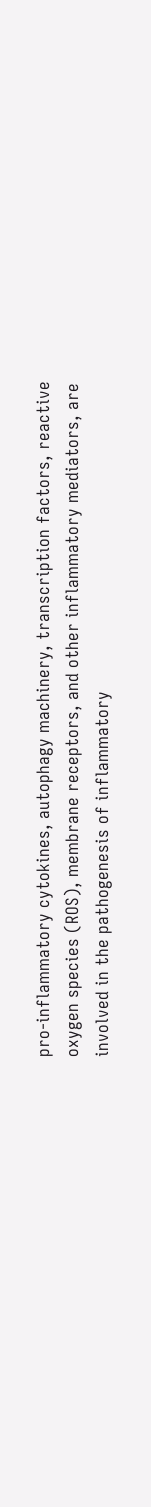pro-inflammatory cytokines, autophagy machinery, transcription factors, reactive oxygen species (ROS), membrane receptors, and other inflammatory mediators, are involved in the pathogenesis of inflammatory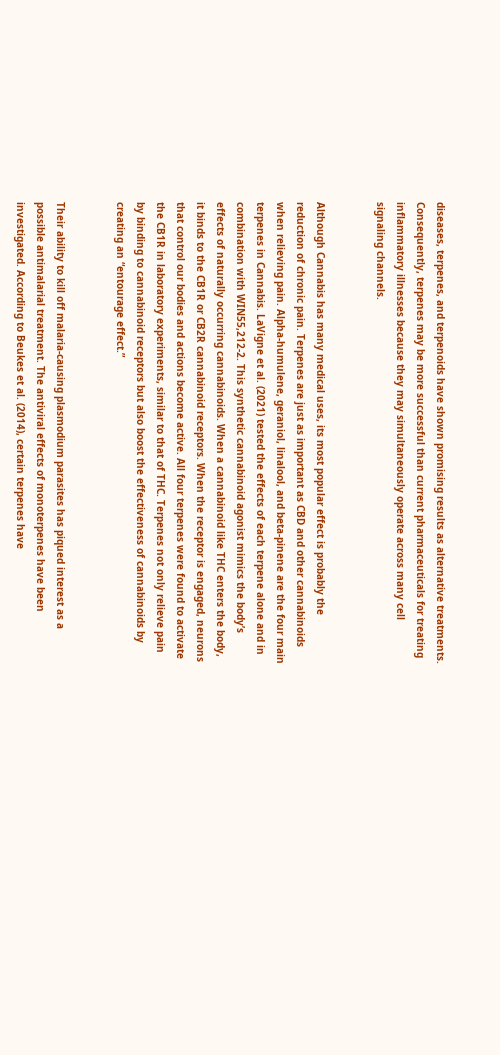diseases, terpenes, and terpenoids have shown promising results as alternative treatments. Consequently, terpenes may be more successful than current pharmaceuticals for treating inflammatory illnesses because they may simultaneously operate across many cell signaling channels.


Although Cannabis has many medical uses, its most popular effect is probably the reduction of chronic pain. Terpenes are just as important as CBD and other cannabinoids when relieving pain. Alpha-humulene, geraniol, linalool, and beta-pinene are the four main terpenes in Cannabis. LaVigne et al. (2021) tested the effects of each terpene alone and in combination with WIN55,212-2. This synthetic cannabinoid agonist mimics the body’s effects of naturally occurring cannabinoids. When a cannabinoid like THC enters the body, it binds to the CB1R or CB2R cannabinoid receptors. When the receptor is engaged, neurons that control our bodies and actions become active. All four terpenes were found to activate the CB1R in laboratory experiments, similar to that of THC. Terpenes not only relieve pain by binding to cannabinoid receptors but also boost the effectiveness of cannabinoids by creating an “entourage effect.”


Their ability to kill off malaria-causing plasmodium parasites has piqued interest as a possible antimalarial treatment. The antiviral effects of monoterpenes have been investigated. According to Beukes et al. (2014), certain terpenes have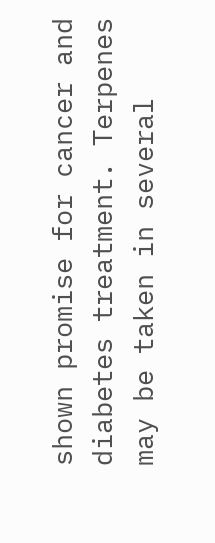shown promise for cancer and diabetes treatment. Terpenes may be taken in several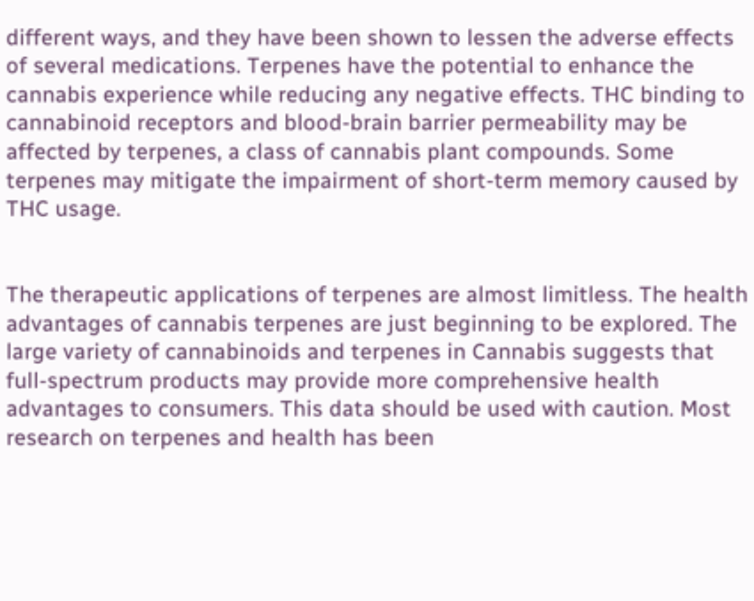different ways, and they have been shown to lessen the adverse effects of several medications. Terpenes have the potential to enhance the cannabis experience while reducing any negative effects. THC binding to cannabinoid receptors and blood-brain barrier permeability may be affected by terpenes, a class of cannabis plant compounds. Some terpenes may mitigate the impairment of short-term memory caused by THC usage.


The therapeutic applications of terpenes are almost limitless. The health advantages of cannabis terpenes are just beginning to be explored. The large variety of cannabinoids and terpenes in Cannabis suggests that full-spectrum products may provide more comprehensive health advantages to consumers. This data should be used with caution. Most research on terpenes and health has been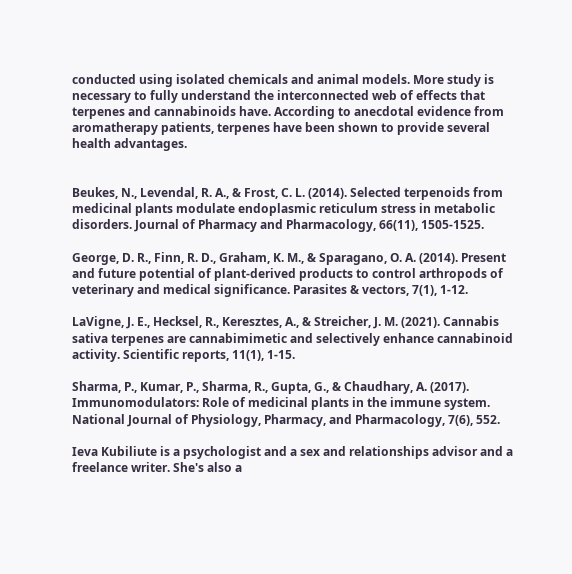conducted using isolated chemicals and animal models. More study is necessary to fully understand the interconnected web of effects that terpenes and cannabinoids have. According to anecdotal evidence from aromatherapy patients, terpenes have been shown to provide several health advantages.


Beukes, N., Levendal, R. A., & Frost, C. L. (2014). Selected terpenoids from medicinal plants modulate endoplasmic reticulum stress in metabolic disorders. Journal of Pharmacy and Pharmacology, 66(11), 1505-1525.

George, D. R., Finn, R. D., Graham, K. M., & Sparagano, O. A. (2014). Present and future potential of plant-derived products to control arthropods of veterinary and medical significance. Parasites & vectors, 7(1), 1-12.

LaVigne, J. E., Hecksel, R., Keresztes, A., & Streicher, J. M. (2021). Cannabis sativa terpenes are cannabimimetic and selectively enhance cannabinoid activity. Scientific reports, 11(1), 1-15.

Sharma, P., Kumar, P., Sharma, R., Gupta, G., & Chaudhary, A. (2017). Immunomodulators: Role of medicinal plants in the immune system. National Journal of Physiology, Pharmacy, and Pharmacology, 7(6), 552.

Ieva Kubiliute is a psychologist and a sex and relationships advisor and a freelance writer. She's also a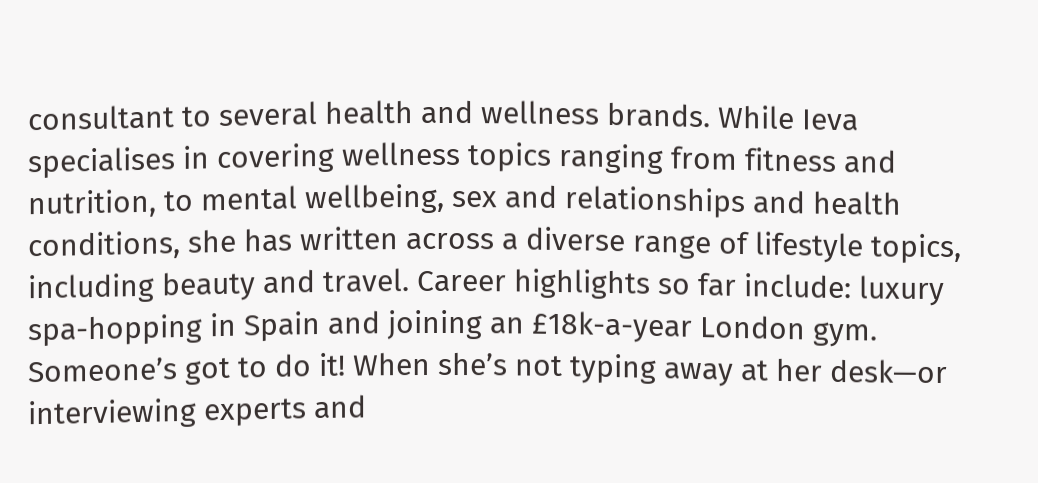consultant to several health and wellness brands. While Ieva specialises in covering wellness topics ranging from fitness and nutrition, to mental wellbeing, sex and relationships and health conditions, she has written across a diverse range of lifestyle topics, including beauty and travel. Career highlights so far include: luxury spa-hopping in Spain and joining an £18k-a-year London gym. Someone’s got to do it! When she’s not typing away at her desk—or interviewing experts and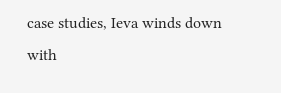case studies, Ieva winds down with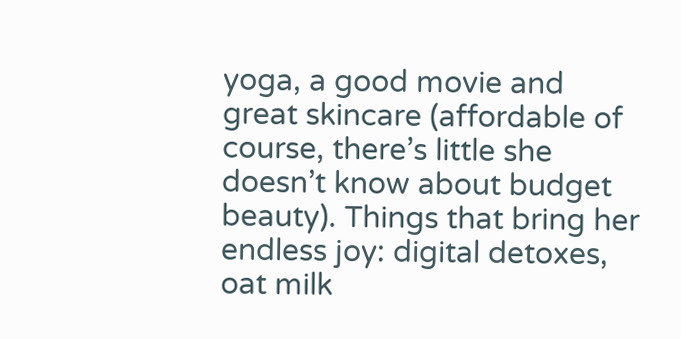yoga, a good movie and great skincare (affordable of course, there’s little she doesn’t know about budget beauty). Things that bring her endless joy: digital detoxes, oat milk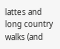lattes and long country walks (and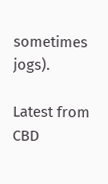sometimes jogs).

Latest from CBD